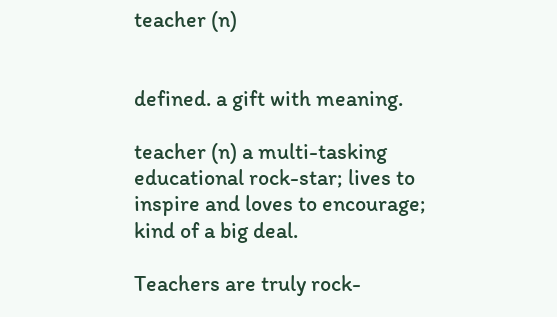teacher (n)


defined. a gift with meaning.

teacher (n) a multi-tasking educational rock-star; lives to inspire and loves to encourage; kind of a big deal.

Teachers are truly rock-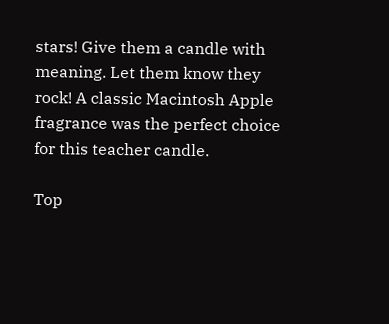stars! Give them a candle with meaning. Let them know they rock! A classic Macintosh Apple fragrance was the perfect choice for this teacher candle.

Top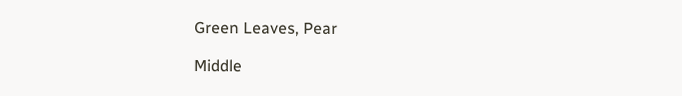Green Leaves, Pear

Middle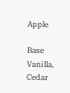Apple

Base Vanilla, Cedar